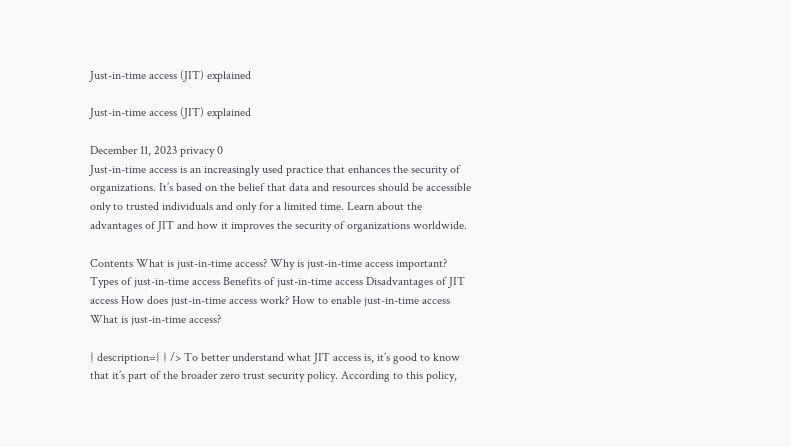Just-in-time access (JIT) explained

Just-in-time access (JIT) explained

December 11, 2023 privacy 0
Just-in-time access is an increasingly used practice that enhances the security of organizations. It’s based on the belief that data and resources should be accessible only to trusted individuals and only for a limited time. Learn about the advantages of JIT and how it improves the security of organizations worldwide.

Contents What is just-in-time access? Why is just-in-time access important? Types of just-in-time access Benefits of just-in-time access Disadvantages of JIT access How does just-in-time access work? How to enable just-in-time access
What is just-in-time access?

} description={ } /> To better understand what JIT access is, it’s good to know that it’s part of the broader zero trust security policy. According to this policy,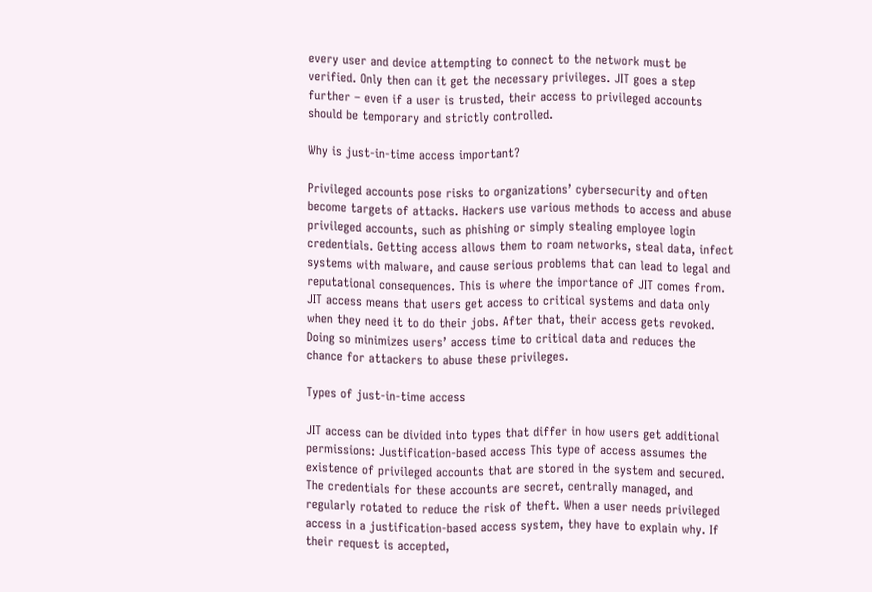every user and device attempting to connect to the network must be verified. Only then can it get the necessary privileges. JIT goes a step further – even if a user is trusted, their access to privileged accounts should be temporary and strictly controlled.

Why is just-in-time access important?

Privileged accounts pose risks to organizations’ cybersecurity and often become targets of attacks. Hackers use various methods to access and abuse privileged accounts, such as phishing or simply stealing employee login credentials. Getting access allows them to roam networks, steal data, infect systems with malware, and cause serious problems that can lead to legal and reputational consequences. This is where the importance of JIT comes from. JIT access means that users get access to critical systems and data only when they need it to do their jobs. After that, their access gets revoked. Doing so minimizes users’ access time to critical data and reduces the chance for attackers to abuse these privileges.

Types of just-in-time access

JIT access can be divided into types that differ in how users get additional permissions: Justification-based access This type of access assumes the existence of privileged accounts that are stored in the system and secured. The credentials for these accounts are secret, centrally managed, and regularly rotated to reduce the risk of theft. When a user needs privileged access in a justification-based access system, they have to explain why. If their request is accepted,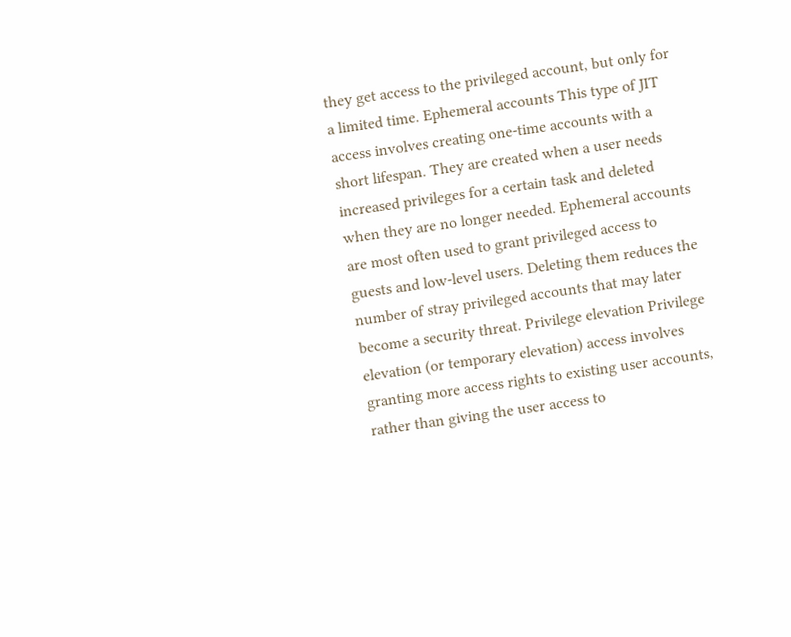they get access to the privileged account, but only for a limited time. Ephemeral accounts This type of JIT access involves creating one-time accounts with a short lifespan. They are created when a user needs increased privileges for a certain task and deleted when they are no longer needed. Ephemeral accounts are most often used to grant privileged access to guests and low-level users. Deleting them reduces the number of stray privileged accounts that may later become a security threat. Privilege elevation Privilege elevation (or temporary elevation) access involves granting more access rights to existing user accounts, rather than giving the user access to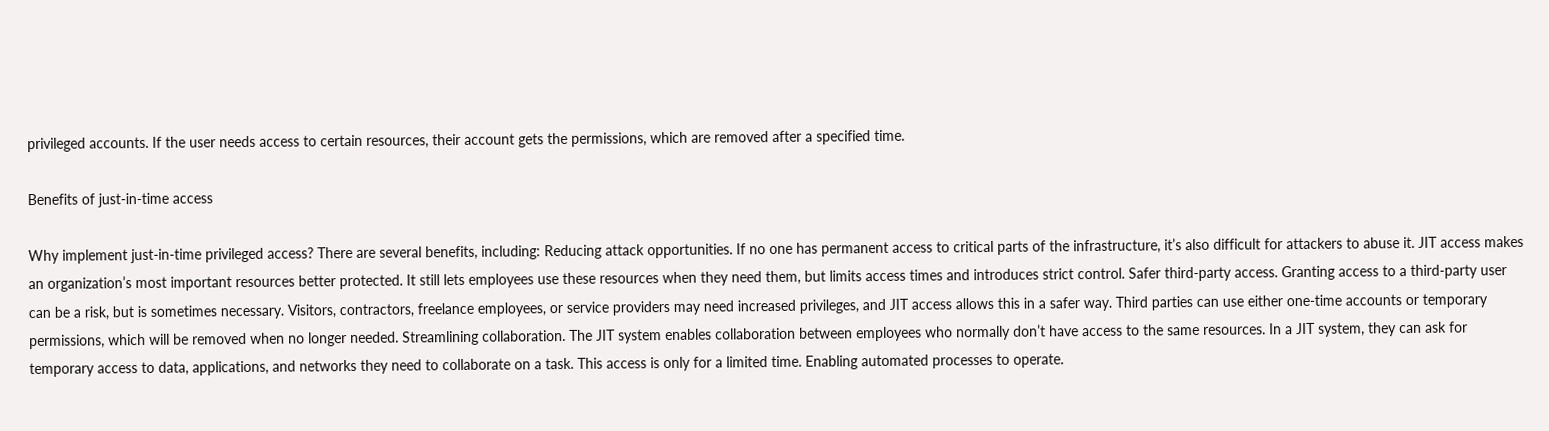privileged accounts. If the user needs access to certain resources, their account gets the permissions, which are removed after a specified time.

Benefits of just-in-time access

Why implement just-in-time privileged access? There are several benefits, including: Reducing attack opportunities. If no one has permanent access to critical parts of the infrastructure, it’s also difficult for attackers to abuse it. JIT access makes an organization’s most important resources better protected. It still lets employees use these resources when they need them, but limits access times and introduces strict control. Safer third-party access. Granting access to a third-party user can be a risk, but is sometimes necessary. Visitors, contractors, freelance employees, or service providers may need increased privileges, and JIT access allows this in a safer way. Third parties can use either one-time accounts or temporary permissions, which will be removed when no longer needed. Streamlining collaboration. The JIT system enables collaboration between employees who normally don’t have access to the same resources. In a JIT system, they can ask for temporary access to data, applications, and networks they need to collaborate on a task. This access is only for a limited time. Enabling automated processes to operate.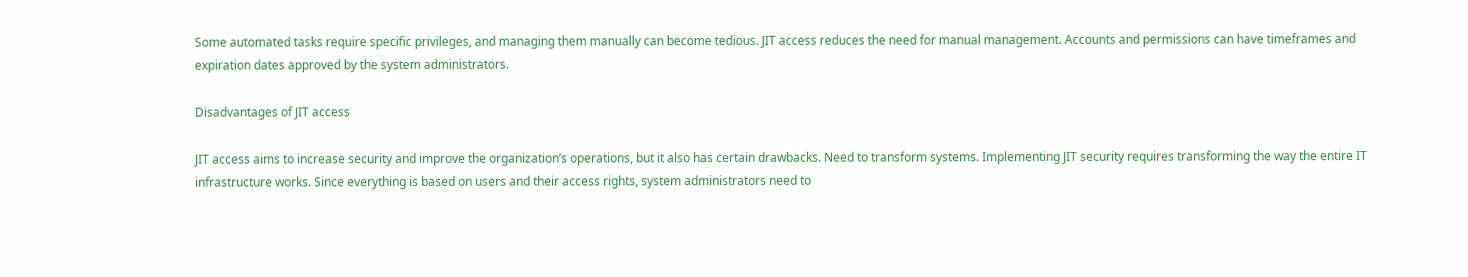Some automated tasks require specific privileges, and managing them manually can become tedious. JIT access reduces the need for manual management. Accounts and permissions can have timeframes and expiration dates approved by the system administrators.

Disadvantages of JIT access

JIT access aims to increase security and improve the organization’s operations, but it also has certain drawbacks. Need to transform systems. Implementing JIT security requires transforming the way the entire IT infrastructure works. Since everything is based on users and their access rights, system administrators need to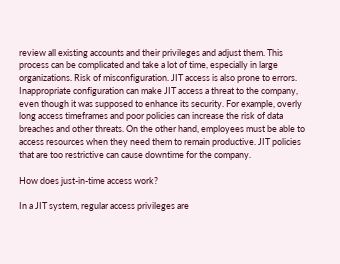review all existing accounts and their privileges and adjust them. This process can be complicated and take a lot of time, especially in large organizations. Risk of misconfiguration. JIT access is also prone to errors. Inappropriate configuration can make JIT access a threat to the company, even though it was supposed to enhance its security. For example, overly long access timeframes and poor policies can increase the risk of data breaches and other threats. On the other hand, employees must be able to access resources when they need them to remain productive. JIT policies that are too restrictive can cause downtime for the company.

How does just-in-time access work?

In a JIT system, regular access privileges are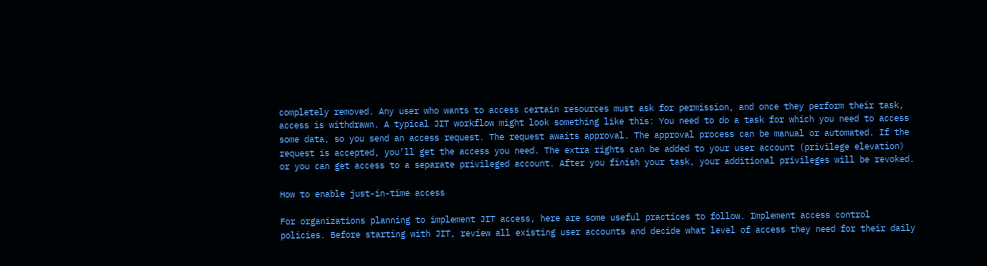completely removed. Any user who wants to access certain resources must ask for permission, and once they perform their task, access is withdrawn. A typical JIT workflow might look something like this: You need to do a task for which you need to access some data, so you send an access request. The request awaits approval. The approval process can be manual or automated. If the request is accepted, you’ll get the access you need. The extra rights can be added to your user account (privilege elevation) or you can get access to a separate privileged account. After you finish your task, your additional privileges will be revoked.

How to enable just-in-time access

For organizations planning to implement JIT access, here are some useful practices to follow. Implement access control policies. Before starting with JIT, review all existing user accounts and decide what level of access they need for their daily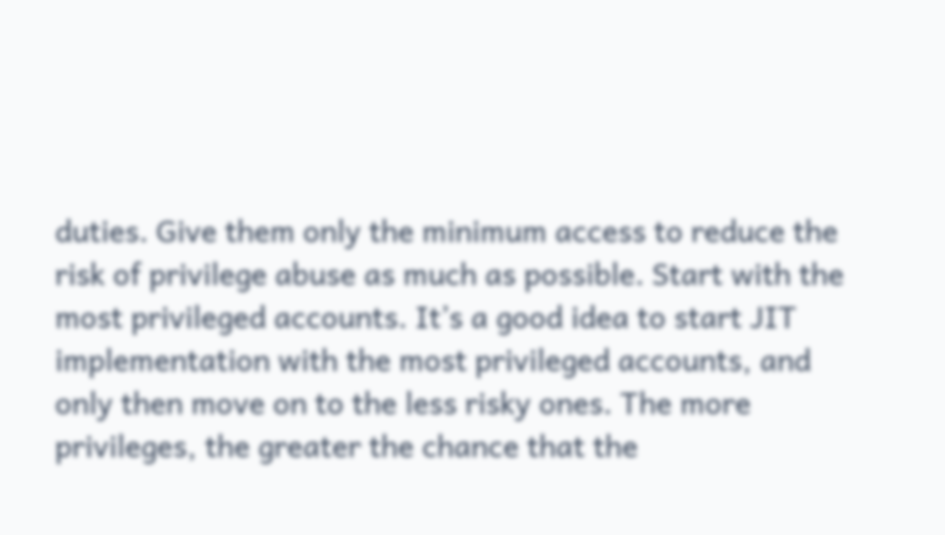duties. Give them only the minimum access to reduce the risk of privilege abuse as much as possible. Start with the most privileged accounts. It’s a good idea to start JIT implementation with the most privileged accounts, and only then move on to the less risky ones. The more privileges, the greater the chance that the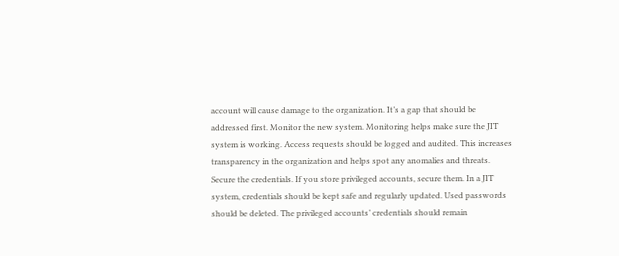account will cause damage to the organization. It’s a gap that should be addressed first. Monitor the new system. Monitoring helps make sure the JIT system is working. Access requests should be logged and audited. This increases transparency in the organization and helps spot any anomalies and threats. Secure the credentials. If you store privileged accounts, secure them. In a JIT system, credentials should be kept safe and regularly updated. Used passwords should be deleted. The privileged accounts’ credentials should remain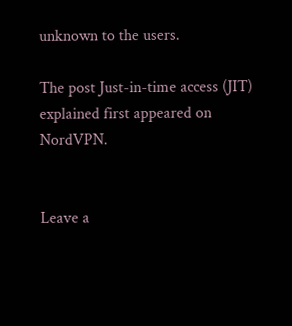unknown to the users.

The post Just-in-time access (JIT) explained first appeared on NordVPN.


Leave a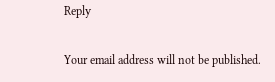Reply

Your email address will not be published.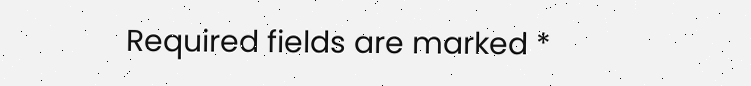Required fields are marked *